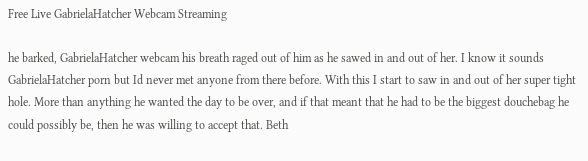Free Live GabrielaHatcher Webcam Streaming

he barked, GabrielaHatcher webcam his breath raged out of him as he sawed in and out of her. I know it sounds GabrielaHatcher porn but Id never met anyone from there before. With this I start to saw in and out of her super tight hole. More than anything he wanted the day to be over, and if that meant that he had to be the biggest douchebag he could possibly be, then he was willing to accept that. Beth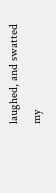laughed, and swatted my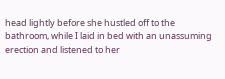head lightly before she hustled off to the bathroom, while I laid in bed with an unassuming erection and listened to her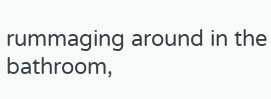rummaging around in the bathroom,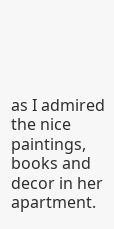as I admired the nice paintings, books and decor in her apartment.